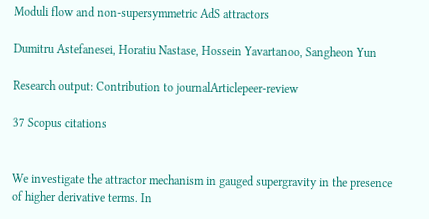Moduli flow and non-supersymmetric AdS attractors

Dumitru Astefanesei, Horatiu Nastase, Hossein Yavartanoo, Sangheon Yun

Research output: Contribution to journalArticlepeer-review

37 Scopus citations


We investigate the attractor mechanism in gauged supergravity in the presence of higher derivative terms. In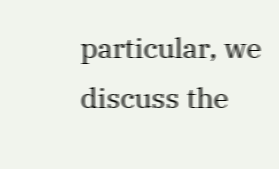particular, we discuss the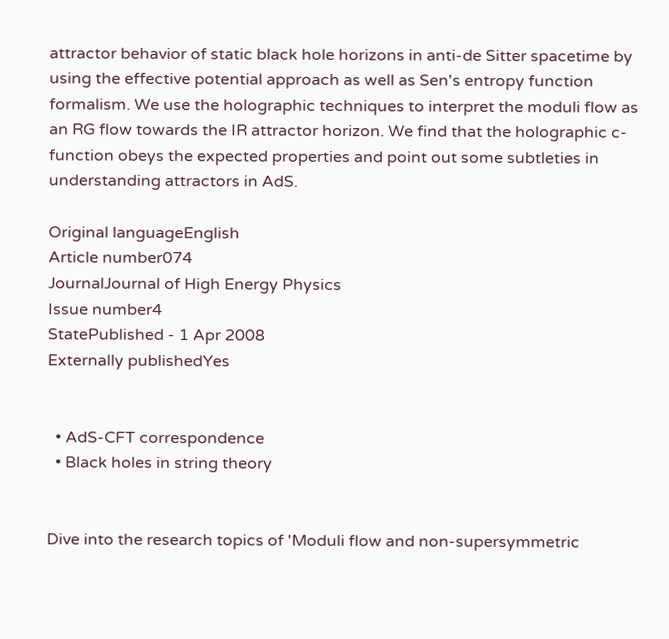attractor behavior of static black hole horizons in anti-de Sitter spacetime by using the effective potential approach as well as Sen's entropy function formalism. We use the holographic techniques to interpret the moduli flow as an RG flow towards the IR attractor horizon. We find that the holographic c-function obeys the expected properties and point out some subtleties in understanding attractors in AdS.

Original languageEnglish
Article number074
JournalJournal of High Energy Physics
Issue number4
StatePublished - 1 Apr 2008
Externally publishedYes


  • AdS-CFT correspondence
  • Black holes in string theory


Dive into the research topics of 'Moduli flow and non-supersymmetric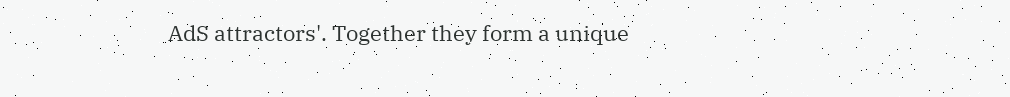AdS attractors'. Together they form a unique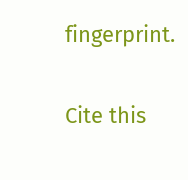fingerprint.

Cite this